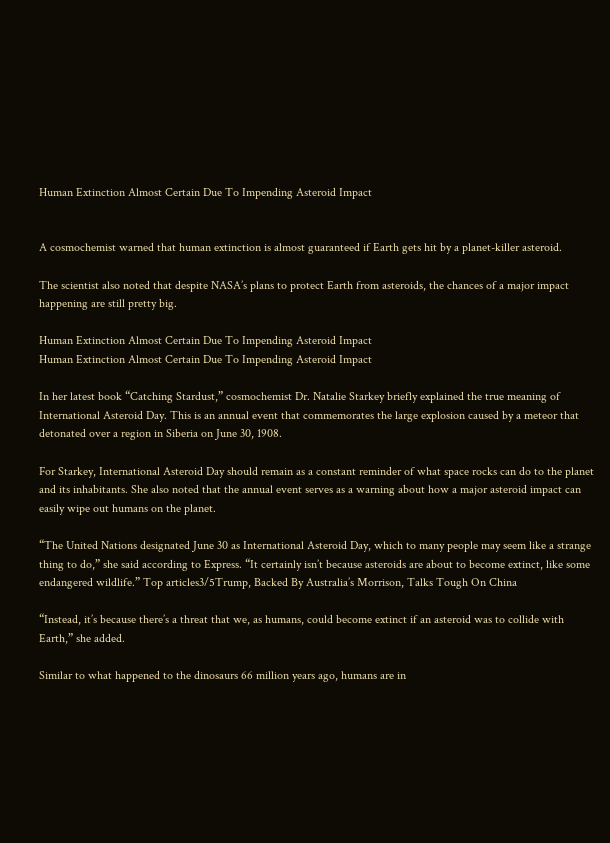Human Extinction Almost Certain Due To Impending Asteroid Impact


A cosmochemist warned that human extinction is almost guaranteed if Earth gets hit by a planet-killer asteroid.

The scientist also noted that despite NASA’s plans to protect Earth from asteroids, the chances of a major impact happening are still pretty big.

Human Extinction Almost Certain Due To Impending Asteroid Impact
Human Extinction Almost Certain Due To Impending Asteroid Impact

In her latest book “Catching Stardust,” cosmochemist Dr. Natalie Starkey briefly explained the true meaning of International Asteroid Day. This is an annual event that commemorates the large explosion caused by a meteor that detonated over a region in Siberia on June 30, 1908.

For Starkey, International Asteroid Day should remain as a constant reminder of what space rocks can do to the planet and its inhabitants. She also noted that the annual event serves as a warning about how a major asteroid impact can easily wipe out humans on the planet.

“The United Nations designated June 30 as International Asteroid Day, which to many people may seem like a strange thing to do,” she said according to Express. “It certainly isn’t because asteroids are about to become extinct, like some endangered wildlife.” Top articles3/5Trump, Backed By Australia’s Morrison, Talks Tough On China

“Instead, it’s because there’s a threat that we, as humans, could become extinct if an asteroid was to collide with Earth,” she added.

Similar to what happened to the dinosaurs 66 million years ago, humans are in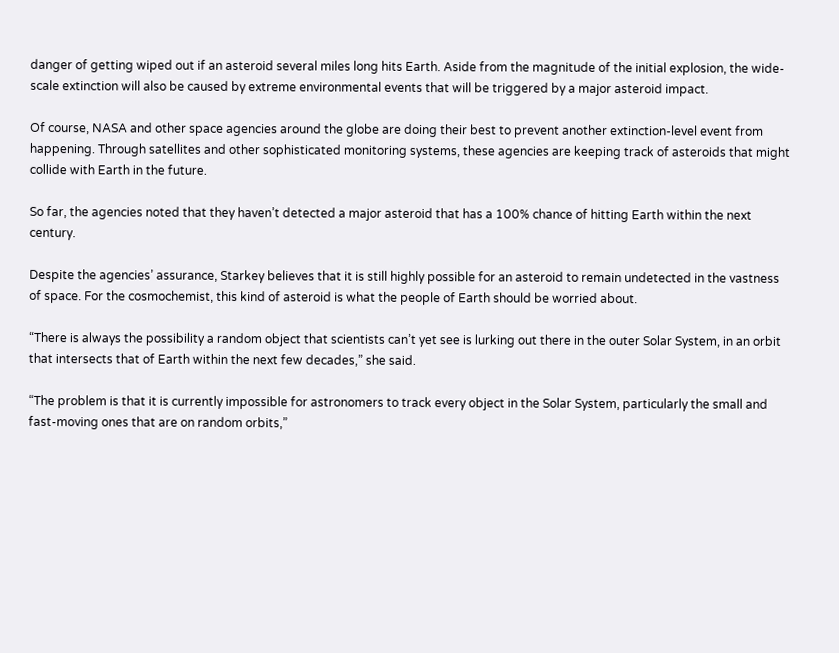danger of getting wiped out if an asteroid several miles long hits Earth. Aside from the magnitude of the initial explosion, the wide-scale extinction will also be caused by extreme environmental events that will be triggered by a major asteroid impact.

Of course, NASA and other space agencies around the globe are doing their best to prevent another extinction-level event from happening. Through satellites and other sophisticated monitoring systems, these agencies are keeping track of asteroids that might collide with Earth in the future.

So far, the agencies noted that they haven’t detected a major asteroid that has a 100% chance of hitting Earth within the next century.

Despite the agencies’ assurance, Starkey believes that it is still highly possible for an asteroid to remain undetected in the vastness of space. For the cosmochemist, this kind of asteroid is what the people of Earth should be worried about.

“There is always the possibility a random object that scientists can’t yet see is lurking out there in the outer Solar System, in an orbit that intersects that of Earth within the next few decades,” she said.

“The problem is that it is currently impossible for astronomers to track every object in the Solar System, particularly the small and fast-moving ones that are on random orbits,”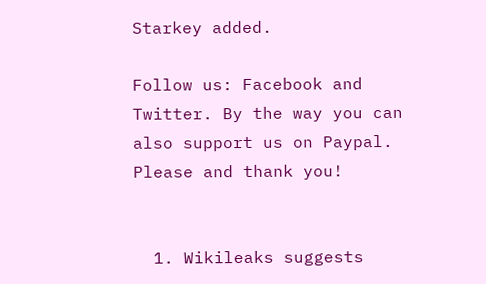Starkey added.

Follow us: Facebook and Twitter. By the way you can also support us on Paypal. Please and thank you!


  1. Wikileaks suggests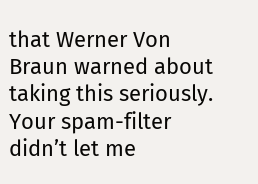that Werner Von Braun warned about taking this seriously. Your spam-filter didn’t let me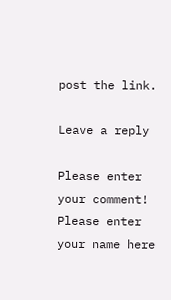post the link.

Leave a reply

Please enter your comment!
Please enter your name here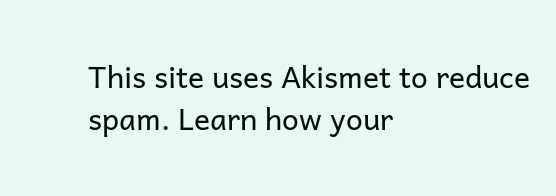This site uses Akismet to reduce spam. Learn how your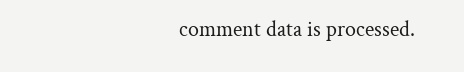comment data is processed.